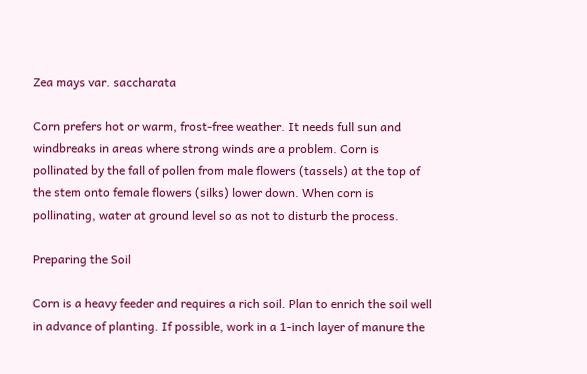Zea mays var. saccharata

Corn prefers hot or warm, frost-free weather. It needs full sun and windbreaks in areas where strong winds are a problem. Corn is pollinated by the fall of pollen from male flowers (tassels) at the top of the stem onto female flowers (silks) lower down. When corn is pollinating, water at ground level so as not to disturb the process.

Preparing the Soil

Corn is a heavy feeder and requires a rich soil. Plan to enrich the soil well in advance of planting. If possible, work in a 1-inch layer of manure the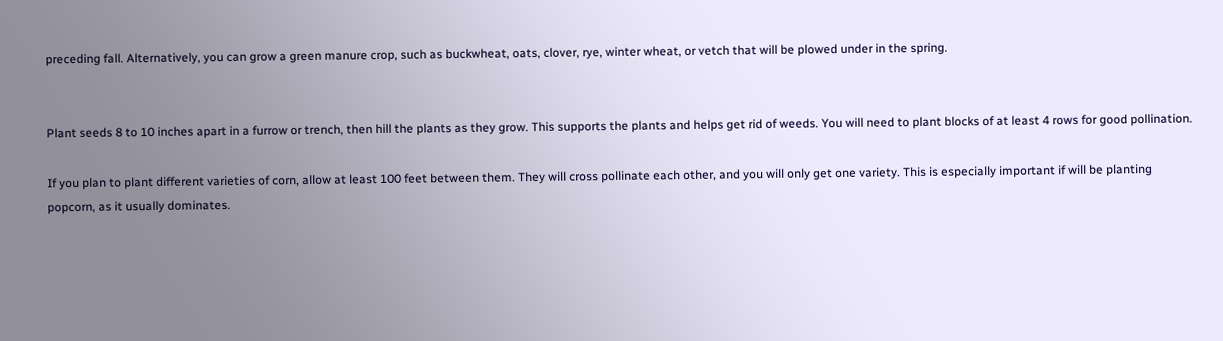preceding fall. Alternatively, you can grow a green manure crop, such as buckwheat, oats, clover, rye, winter wheat, or vetch that will be plowed under in the spring.


Plant seeds 8 to 10 inches apart in a furrow or trench, then hill the plants as they grow. This supports the plants and helps get rid of weeds. You will need to plant blocks of at least 4 rows for good pollination.

If you plan to plant different varieties of corn, allow at least 100 feet between them. They will cross pollinate each other, and you will only get one variety. This is especially important if will be planting popcorn, as it usually dominates.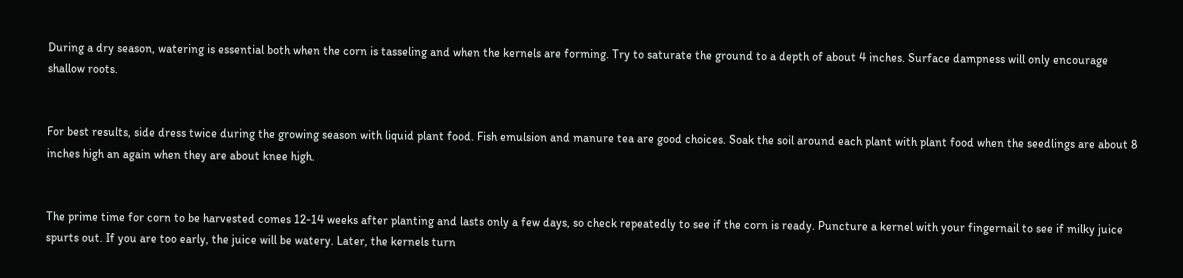During a dry season, watering is essential both when the corn is tasseling and when the kernels are forming. Try to saturate the ground to a depth of about 4 inches. Surface dampness will only encourage shallow roots.


For best results, side dress twice during the growing season with liquid plant food. Fish emulsion and manure tea are good choices. Soak the soil around each plant with plant food when the seedlings are about 8 inches high an again when they are about knee high.


The prime time for corn to be harvested comes 12-14 weeks after planting and lasts only a few days, so check repeatedly to see if the corn is ready. Puncture a kernel with your fingernail to see if milky juice spurts out. If you are too early, the juice will be watery. Later, the kernels turn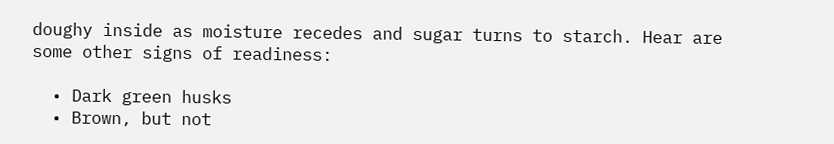doughy inside as moisture recedes and sugar turns to starch. Hear are some other signs of readiness:

  • Dark green husks
  • Brown, but not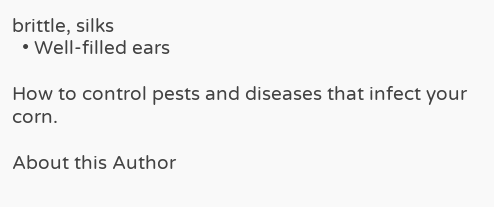brittle, silks
  • Well-filled ears

How to control pests and diseases that infect your corn.

About this Author